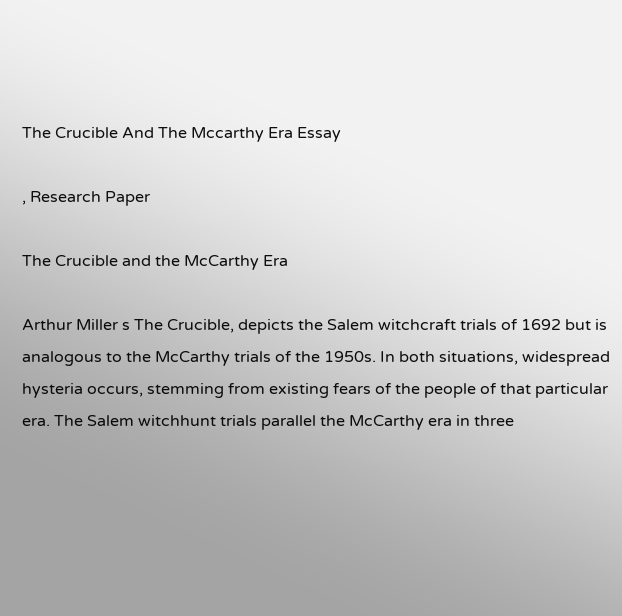The Crucible And The Mccarthy Era Essay

, Research Paper

The Crucible and the McCarthy Era

Arthur Miller s The Crucible, depicts the Salem witchcraft trials of 1692 but is analogous to the McCarthy trials of the 1950s. In both situations, widespread hysteria occurs, stemming from existing fears of the people of that particular era. The Salem witchhunt trials parallel the McCarthy era in three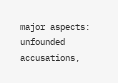major aspects: unfounded accusations,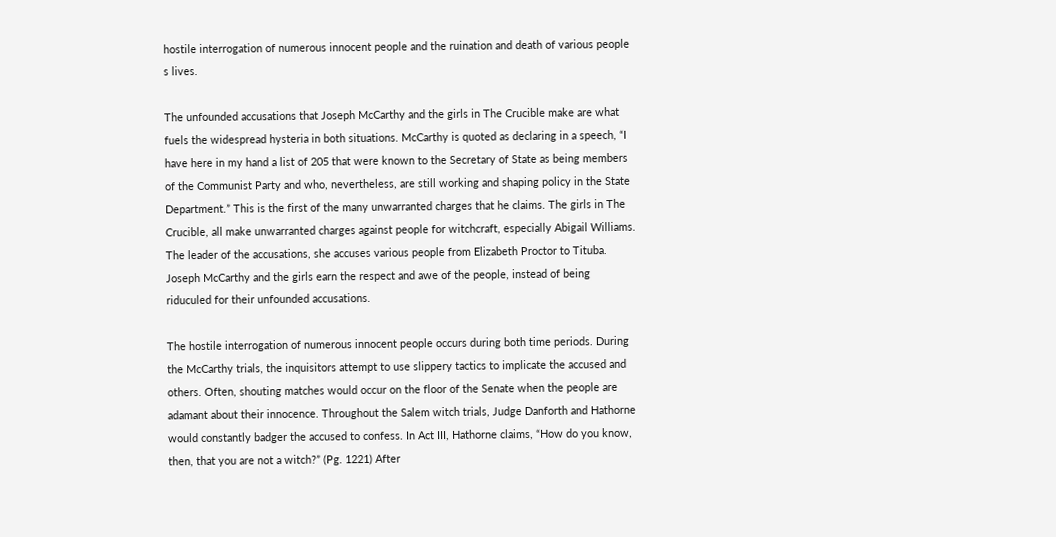hostile interrogation of numerous innocent people and the ruination and death of various people s lives.

The unfounded accusations that Joseph McCarthy and the girls in The Crucible make are what fuels the widespread hysteria in both situations. McCarthy is quoted as declaring in a speech, “I have here in my hand a list of 205 that were known to the Secretary of State as being members of the Communist Party and who, nevertheless, are still working and shaping policy in the State Department.” This is the first of the many unwarranted charges that he claims. The girls in The Crucible, all make unwarranted charges against people for witchcraft, especially Abigail Williams. The leader of the accusations, she accuses various people from Elizabeth Proctor to Tituba. Joseph McCarthy and the girls earn the respect and awe of the people, instead of being riduculed for their unfounded accusations.

The hostile interrogation of numerous innocent people occurs during both time periods. During the McCarthy trials, the inquisitors attempt to use slippery tactics to implicate the accused and others. Often, shouting matches would occur on the floor of the Senate when the people are adamant about their innocence. Throughout the Salem witch trials, Judge Danforth and Hathorne would constantly badger the accused to confess. In Act III, Hathorne claims, “How do you know, then, that you are not a witch?” (Pg. 1221) After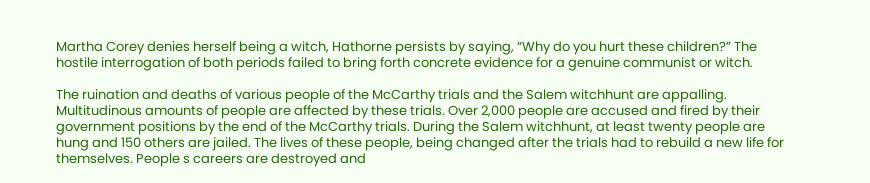Martha Corey denies herself being a witch, Hathorne persists by saying, “Why do you hurt these children?” The hostile interrogation of both periods failed to bring forth concrete evidence for a genuine communist or witch.

The ruination and deaths of various people of the McCarthy trials and the Salem witchhunt are appalling. Multitudinous amounts of people are affected by these trials. Over 2,000 people are accused and fired by their government positions by the end of the McCarthy trials. During the Salem witchhunt, at least twenty people are hung and 150 others are jailed. The lives of these people, being changed after the trials had to rebuild a new life for themselves. People s careers are destroyed and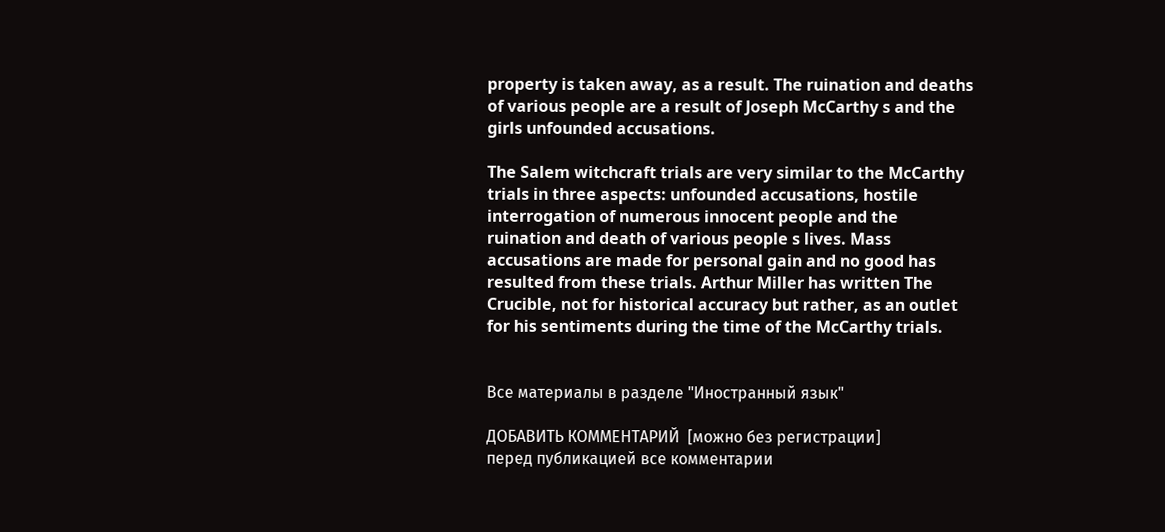property is taken away, as a result. The ruination and deaths of various people are a result of Joseph McCarthy s and the girls unfounded accusations.

The Salem witchcraft trials are very similar to the McCarthy trials in three aspects: unfounded accusations, hostile interrogation of numerous innocent people and the ruination and death of various people s lives. Mass accusations are made for personal gain and no good has resulted from these trials. Arthur Miller has written The Crucible, not for historical accuracy but rather, as an outlet for his sentiments during the time of the McCarthy trials.


Все материалы в разделе "Иностранный язык"

ДОБАВИТЬ КОММЕНТАРИЙ  [можно без регистрации]
перед публикацией все комментарии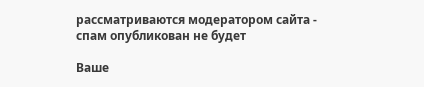рассматриваются модератором сайта - спам опубликован не будет

Ваше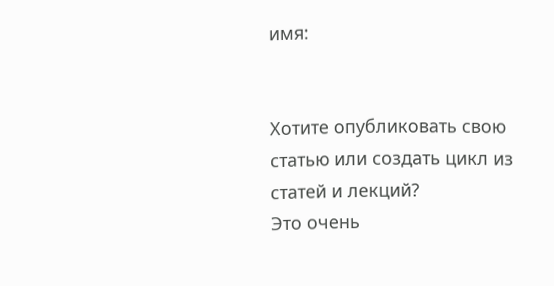имя:


Хотите опубликовать свою статью или создать цикл из статей и лекций?
Это очень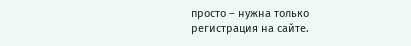просто – нужна только регистрация на сайте.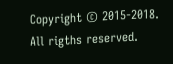Copyright © 2015-2018. All rigths reserved.